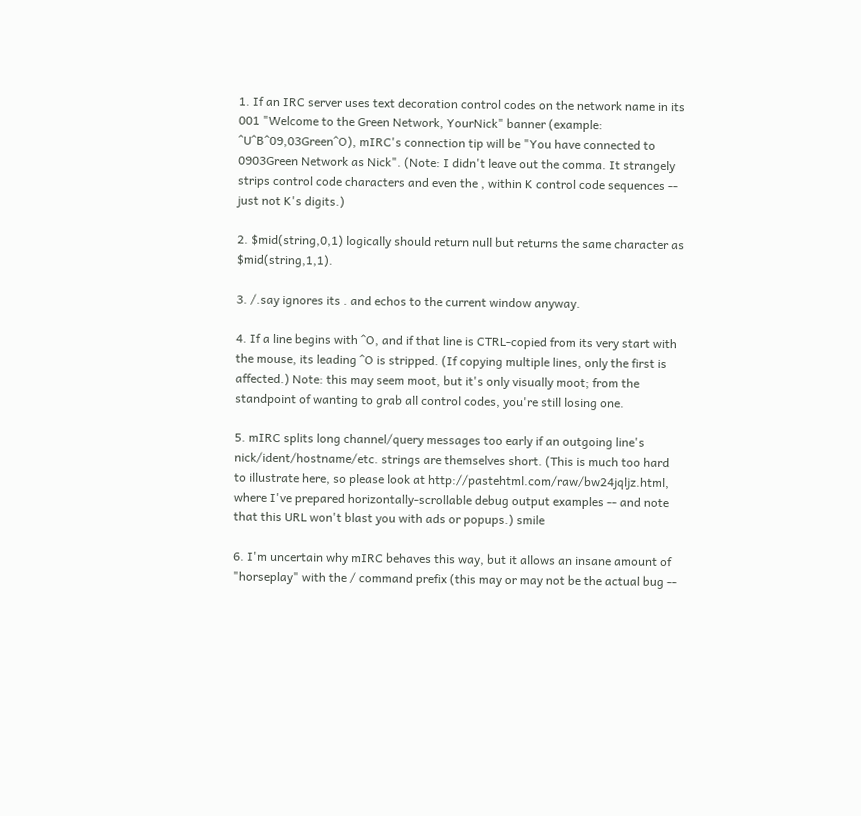1. If an IRC server uses text decoration control codes on the network name in its 001 "Welcome to the Green Network, YourNick" banner (example: ^U^B^09,03Green^O), mIRC's connection tip will be "You have connected to 0903Green Network as Nick". (Note: I didn't leave out the comma. It strangely strips control code characters and even the , within K control code sequences -- just not K's digits.)

2. $mid(string,0,1) logically should return null but returns the same character as $mid(string,1,1).

3. /.say ignores its . and echos to the current window anyway.

4. If a line begins with ^O, and if that line is CTRL-copied from its very start with the mouse, its leading ^O is stripped. (If copying multiple lines, only the first is affected.) Note: this may seem moot, but it's only visually moot; from the standpoint of wanting to grab all control codes, you're still losing one.

5. mIRC splits long channel/query messages too early if an outgoing line's nick/ident/hostname/etc. strings are themselves short. (This is much too hard to illustrate here, so please look at http://pastehtml.com/raw/bw24jqljz.html, where I've prepared horizontally-scrollable debug output examples -- and note that this URL won't blast you with ads or popups.) smile

6. I'm uncertain why mIRC behaves this way, but it allows an insane amount of "horseplay" with the / command prefix (this may or may not be the actual bug --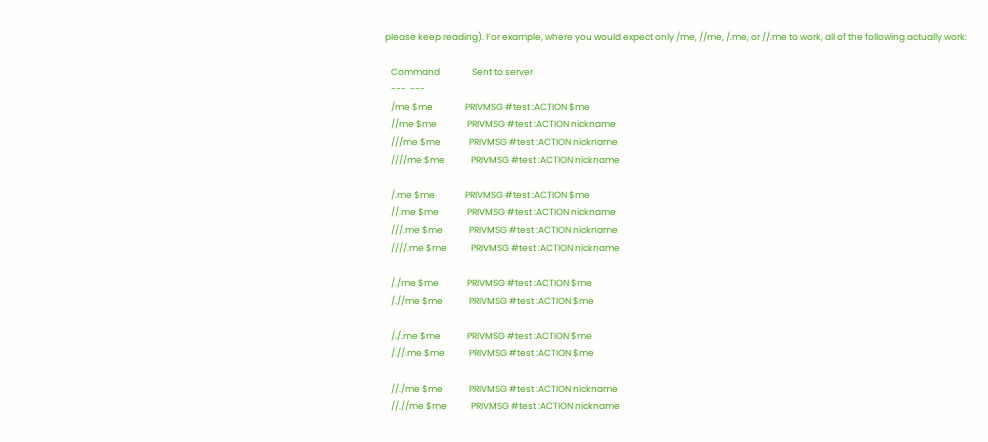please keep reading). For example, where you would expect only /me, //me, /.me, or //.me to work, all of the following actually work:

   Command                Sent to server
   ---  ---
   /me $me                PRIVMSG #test :ACTION $me
   //me $me               PRIVMSG #test :ACTION nickname
   ///me $me              PRIVMSG #test :ACTION nickname
   ////me $me             PRIVMSG #test :ACTION nickname

   /.me $me               PRIVMSG #test :ACTION $me
   //.me $me              PRIVMSG #test :ACTION nickname
   ///.me $me             PRIVMSG #test :ACTION nickname
   ////.me $me            PRIVMSG #test :ACTION nickname

   /./me $me              PRIVMSG #test :ACTION $me
   /.//me $me             PRIVMSG #test :ACTION $me

   /./.me $me             PRIVMSG #test :ACTION $me
   /.//.me $me            PRIVMSG #test :ACTION $me

   //./me $me             PRIVMSG #test :ACTION nickname
   //.//me $me            PRIVMSG #test :ACTION nickname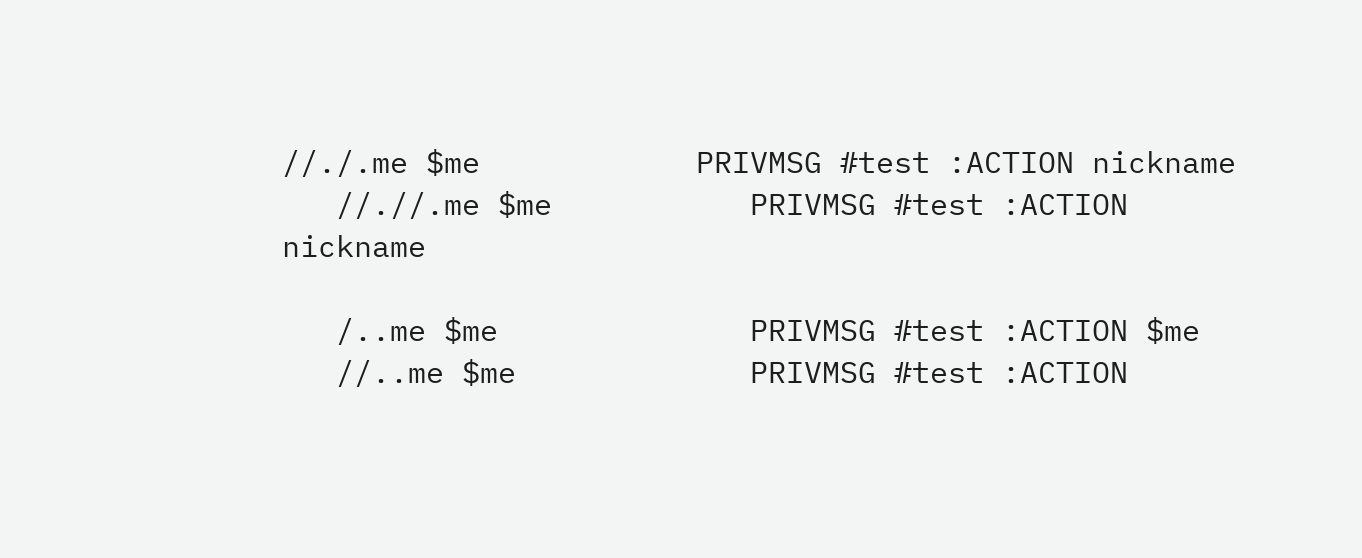//./.me $me            PRIVMSG #test :ACTION nickname
   //.//.me $me           PRIVMSG #test :ACTION nickname

   /..me $me              PRIVMSG #test :ACTION $me
   //..me $me             PRIVMSG #test :ACTION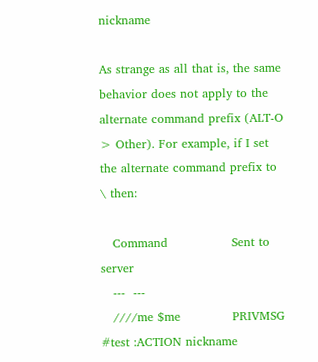nickname

As strange as all that is, the same behavior does not apply to the alternate command prefix (ALT-O > Other). For example, if I set the alternate command prefix to \ then:

   Command                Sent to server
   ---  ---
   ////me $me             PRIVMSG #test :ACTION nickname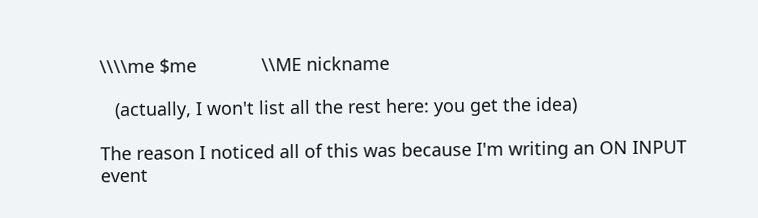\\\\me $me             \\ME nickname

   (actually, I won't list all the rest here: you get the idea)

The reason I noticed all of this was because I'm writing an ON INPUT event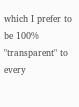which I prefer to be 100% "transparent" to every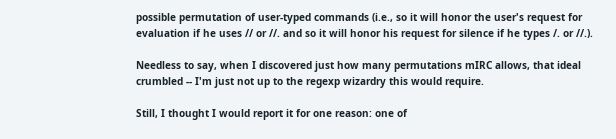possible permutation of user-typed commands (i.e., so it will honor the user's request for evaluation if he uses // or //. and so it will honor his request for silence if he types /. or //.).

Needless to say, when I discovered just how many permutations mIRC allows, that ideal crumbled -- I'm just not up to the regexp wizardry this would require.

Still, I thought I would report it for one reason: one of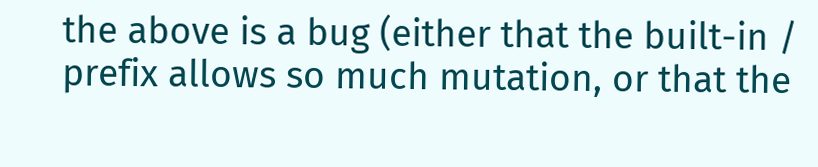the above is a bug (either that the built-in / prefix allows so much mutation, or that the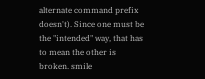alternate command prefix doesn't). Since one must be the "intended" way, that has to mean the other is broken. smile